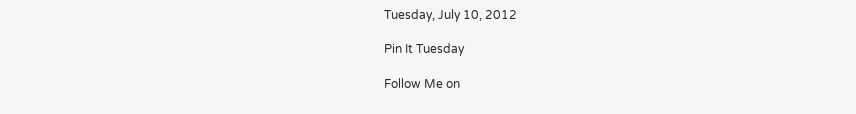Tuesday, July 10, 2012

Pin It Tuesday

Follow Me on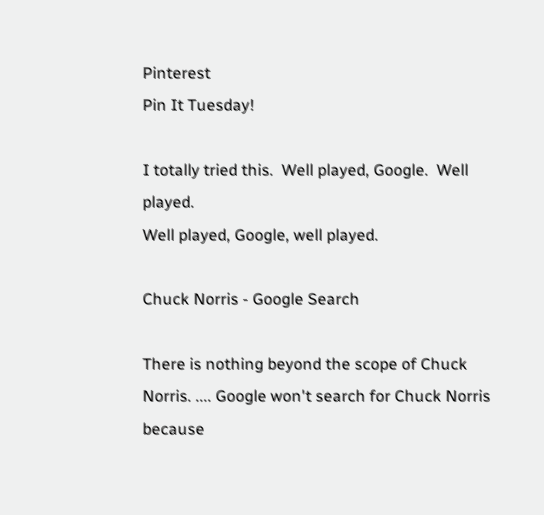Pinterest
Pin It Tuesday!

I totally tried this.  Well played, Google.  Well played.
Well played, Google, well played.

Chuck Norris - Google Search

There is nothing beyond the scope of Chuck Norris. .... Google won't search for Chuck Norris because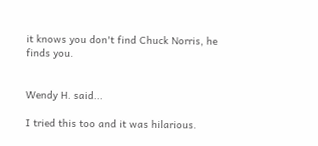it knows you don't find Chuck Norris, he finds you.


Wendy H. said...

I tried this too and it was hilarious.